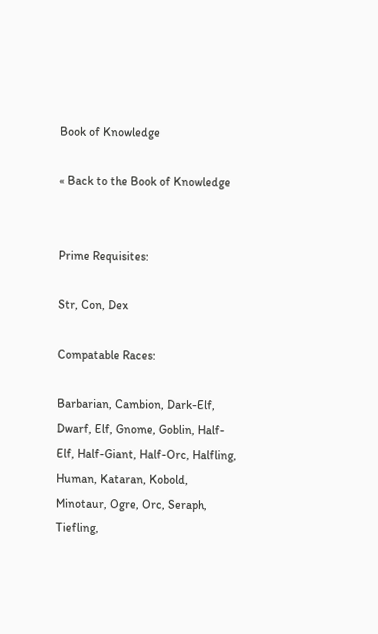Book of Knowledge

« Back to the Book of Knowledge


Prime Requisites:

Str, Con, Dex

Compatable Races:

Barbarian, Cambion, Dark-Elf, Dwarf, Elf, Gnome, Goblin, Half-Elf, Half-Giant, Half-Orc, Halfling, Human, Kataran, Kobold, Minotaur, Ogre, Orc, Seraph, Tiefling,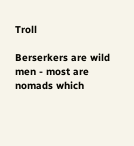Troll

Berserkers are wild men - most are nomads which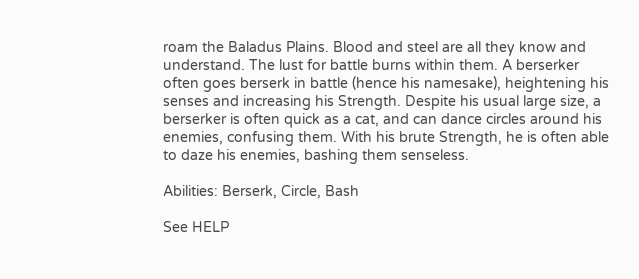roam the Baladus Plains. Blood and steel are all they know and understand. The lust for battle burns within them. A berserker often goes berserk in battle (hence his namesake), heightening his senses and increasing his Strength. Despite his usual large size, a berserker is often quick as a cat, and can dance circles around his enemies, confusing them. With his brute Strength, he is often able to daze his enemies, bashing them senseless.

Abilities: Berserk, Circle, Bash

See HELP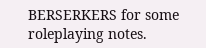BERSERKERS for some roleplaying notes.